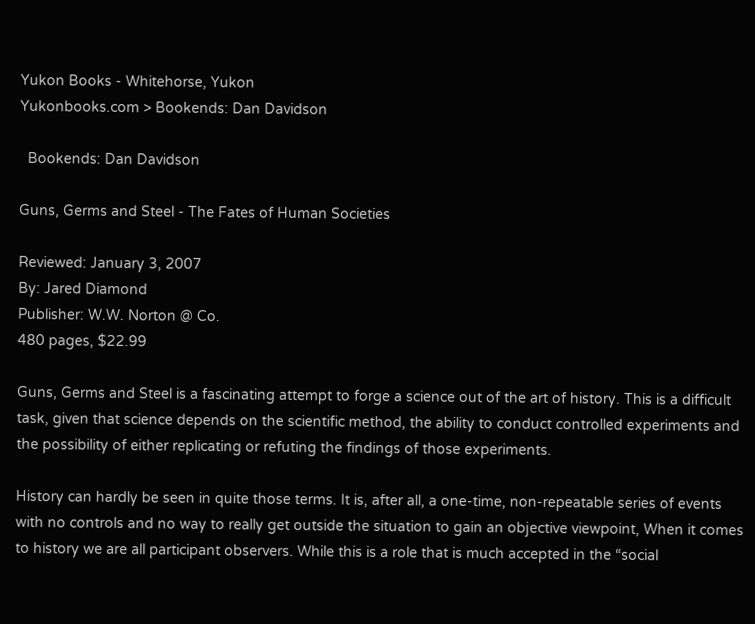Yukon Books - Whitehorse, Yukon
Yukonbooks.com > Bookends: Dan Davidson

  Bookends: Dan Davidson

Guns, Germs and Steel - The Fates of Human Societies

Reviewed: January 3, 2007
By: Jared Diamond
Publisher: W.W. Norton @ Co.
480 pages, $22.99

Guns, Germs and Steel is a fascinating attempt to forge a science out of the art of history. This is a difficult task, given that science depends on the scientific method, the ability to conduct controlled experiments and the possibility of either replicating or refuting the findings of those experiments.

History can hardly be seen in quite those terms. It is, after all, a one-time, non-repeatable series of events with no controls and no way to really get outside the situation to gain an objective viewpoint, When it comes to history we are all participant observers. While this is a role that is much accepted in the “social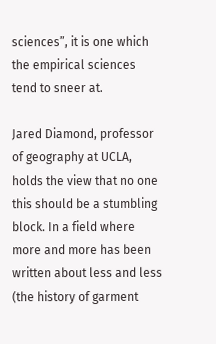sciences”, it is one which the empirical sciences tend to sneer at.

Jared Diamond, professor of geography at UCLA, holds the view that no one this should be a stumbling block. In a field where more and more has been written about less and less (the history of garment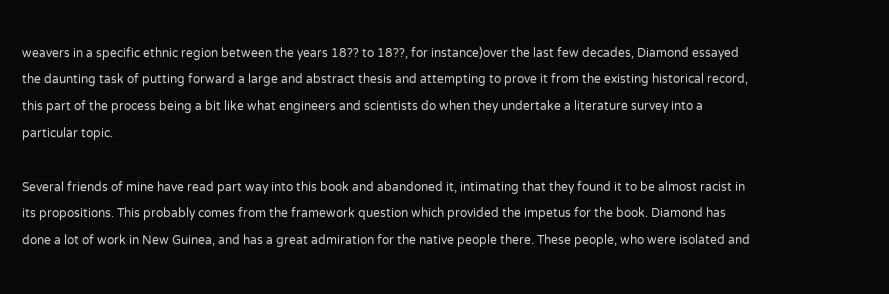weavers in a specific ethnic region between the years 18?? to 18??, for instance)over the last few decades, Diamond essayed the daunting task of putting forward a large and abstract thesis and attempting to prove it from the existing historical record, this part of the process being a bit like what engineers and scientists do when they undertake a literature survey into a particular topic.

Several friends of mine have read part way into this book and abandoned it, intimating that they found it to be almost racist in its propositions. This probably comes from the framework question which provided the impetus for the book. Diamond has done a lot of work in New Guinea, and has a great admiration for the native people there. These people, who were isolated and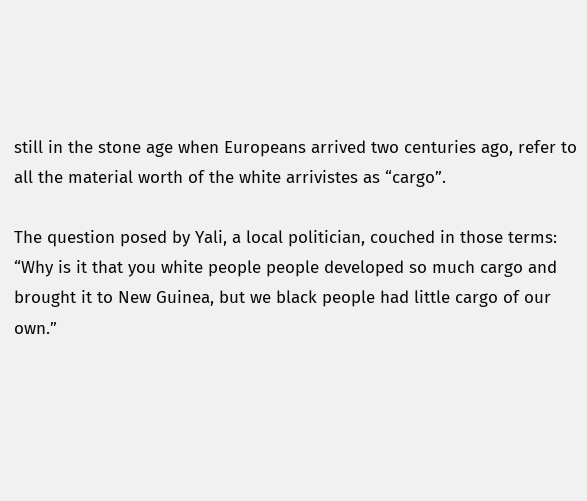still in the stone age when Europeans arrived two centuries ago, refer to all the material worth of the white arrivistes as “cargo”.

The question posed by Yali, a local politician, couched in those terms: “Why is it that you white people people developed so much cargo and brought it to New Guinea, but we black people had little cargo of our own.”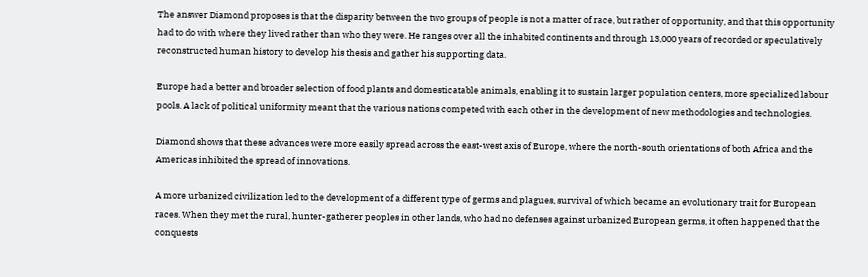The answer Diamond proposes is that the disparity between the two groups of people is not a matter of race, but rather of opportunity, and that this opportunity had to do with where they lived rather than who they were. He ranges over all the inhabited continents and through 13,000 years of recorded or speculatively reconstructed human history to develop his thesis and gather his supporting data.

Europe had a better and broader selection of food plants and domesticatable animals, enabling it to sustain larger population centers, more specialized labour pools. A lack of political uniformity meant that the various nations competed with each other in the development of new methodologies and technologies.

Diamond shows that these advances were more easily spread across the east-west axis of Europe, where the north-south orientations of both Africa and the Americas inhibited the spread of innovations.

A more urbanized civilization led to the development of a different type of germs and plagues, survival of which became an evolutionary trait for European races. When they met the rural, hunter-gatherer peoples in other lands, who had no defenses against urbanized European germs, it often happened that the conquests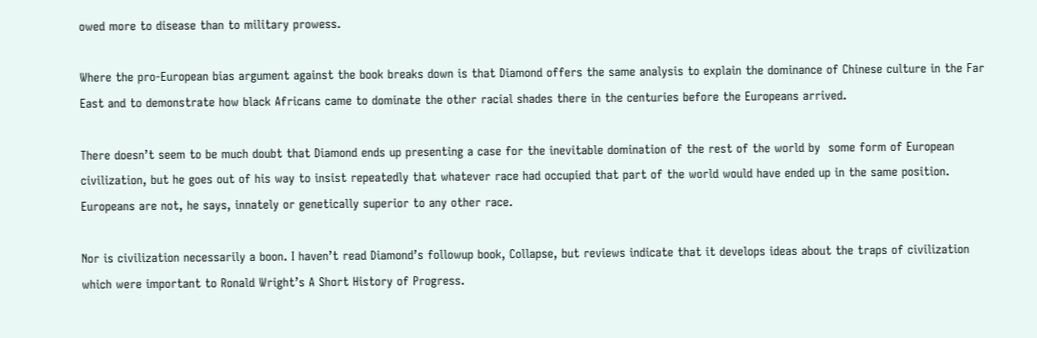owed more to disease than to military prowess.

Where the pro-European bias argument against the book breaks down is that Diamond offers the same analysis to explain the dominance of Chinese culture in the Far East and to demonstrate how black Africans came to dominate the other racial shades there in the centuries before the Europeans arrived.

There doesn’t seem to be much doubt that Diamond ends up presenting a case for the inevitable domination of the rest of the world by  some form of European civilization, but he goes out of his way to insist repeatedly that whatever race had occupied that part of the world would have ended up in the same position. Europeans are not, he says, innately or genetically superior to any other race.

Nor is civilization necessarily a boon. I haven’t read Diamond’s followup book, Collapse, but reviews indicate that it develops ideas about the traps of civilization which were important to Ronald Wright’s A Short History of Progress.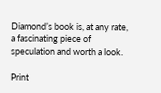Diamond’s book is, at any rate, a fascinating piece of speculation and worth a look.

Print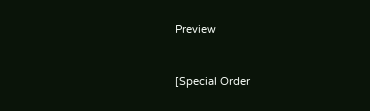Preview


[Special Order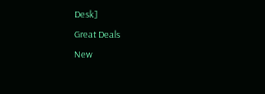Desk]
Great Deals
New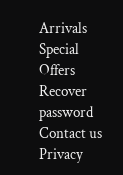Arrivals
Special Offers
Recover password
Contact us
Privacy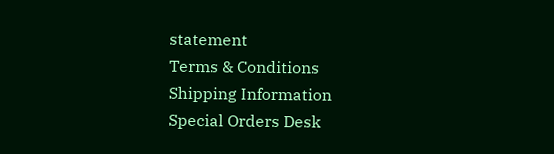statement
Terms & Conditions
Shipping Information
Special Orders Desk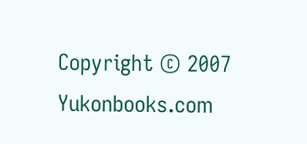Copyright © 2007 Yukonbooks.com